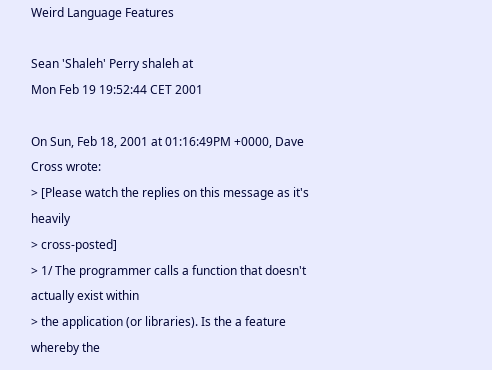Weird Language Features

Sean 'Shaleh' Perry shaleh at
Mon Feb 19 19:52:44 CET 2001

On Sun, Feb 18, 2001 at 01:16:49PM +0000, Dave Cross wrote:
> [Please watch the replies on this message as it's heavily
> cross-posted]
> 1/ The programmer calls a function that doesn't actually exist within
> the application (or libraries). Is the a feature whereby the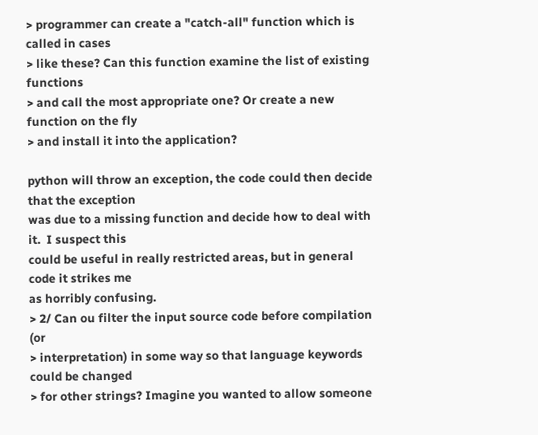> programmer can create a "catch-all" function which is called in cases
> like these? Can this function examine the list of existing functions
> and call the most appropriate one? Or create a new function on the fly
> and install it into the application?

python will throw an exception, the code could then decide that the exception
was due to a missing function and decide how to deal with it.  I suspect this
could be useful in really restricted areas, but in general code it strikes me
as horribly confusing.
> 2/ Can ou filter the input source code before compilation (or
> interpretation) in some way so that language keywords could be changed
> for other strings? Imagine you wanted to allow someone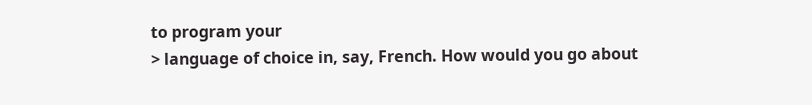to program your
> language of choice in, say, French. How would you go about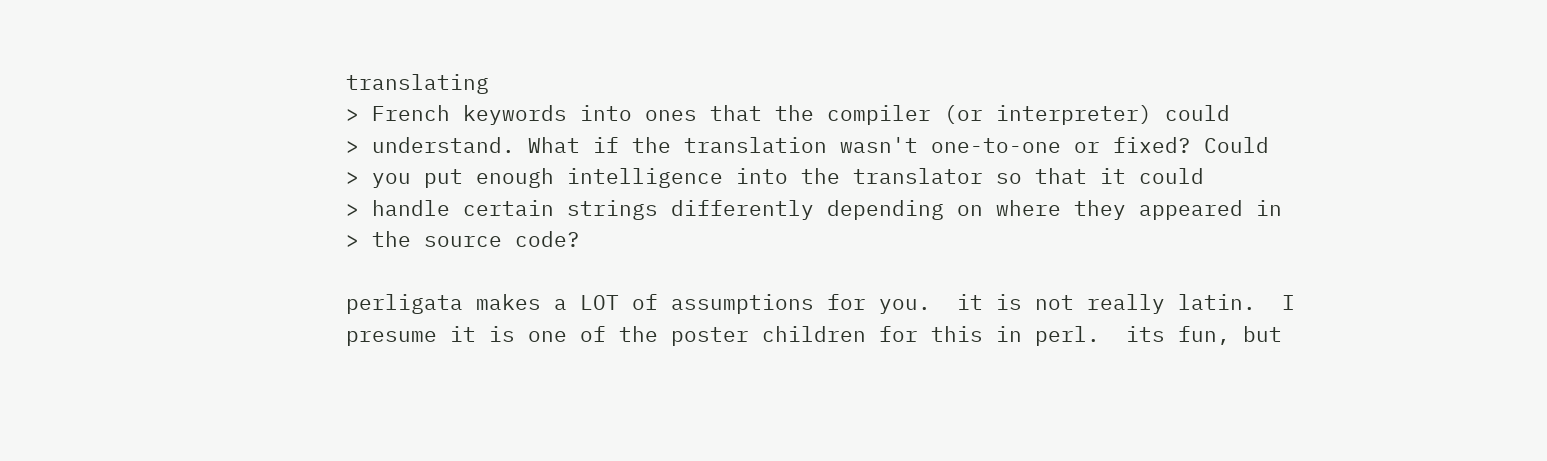translating
> French keywords into ones that the compiler (or interpreter) could
> understand. What if the translation wasn't one-to-one or fixed? Could
> you put enough intelligence into the translator so that it could
> handle certain strings differently depending on where they appeared in
> the source code?

perligata makes a LOT of assumptions for you.  it is not really latin.  I
presume it is one of the poster children for this in perl.  its fun, but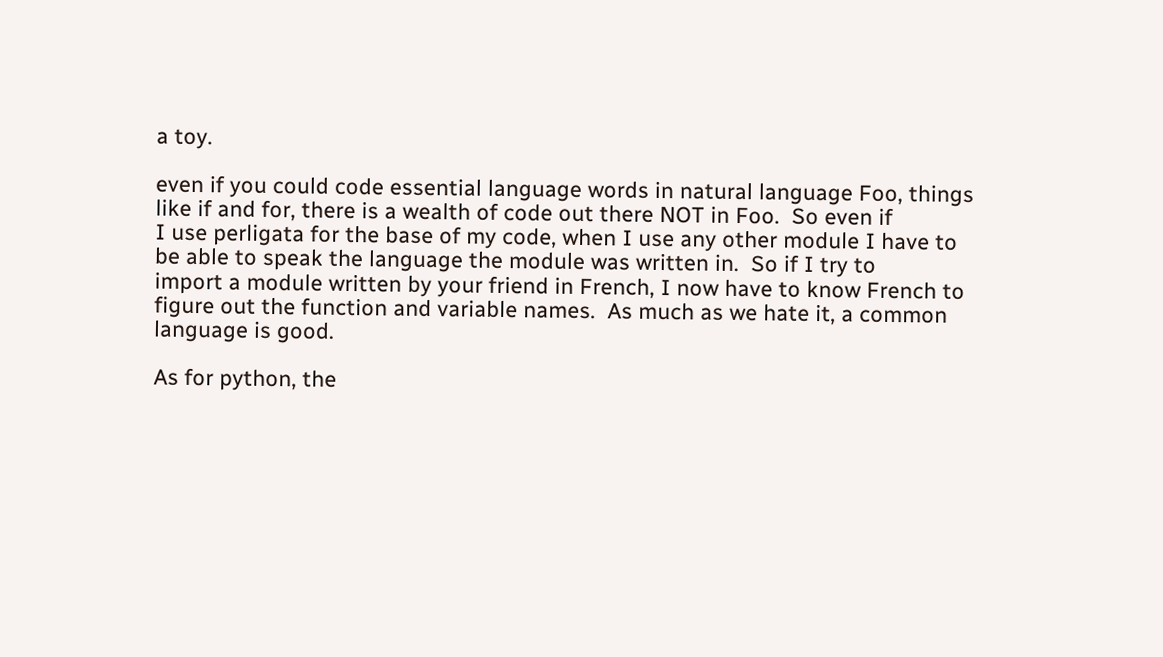a toy.

even if you could code essential language words in natural language Foo, things
like if and for, there is a wealth of code out there NOT in Foo.  So even if
I use perligata for the base of my code, when I use any other module I have to
be able to speak the language the module was written in.  So if I try to
import a module written by your friend in French, I now have to know French to
figure out the function and variable names.  As much as we hate it, a common
language is good.

As for python, the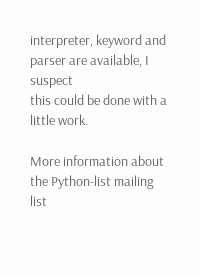interpreter, keyword and parser are available, I suspect
this could be done with a little work.

More information about the Python-list mailing list